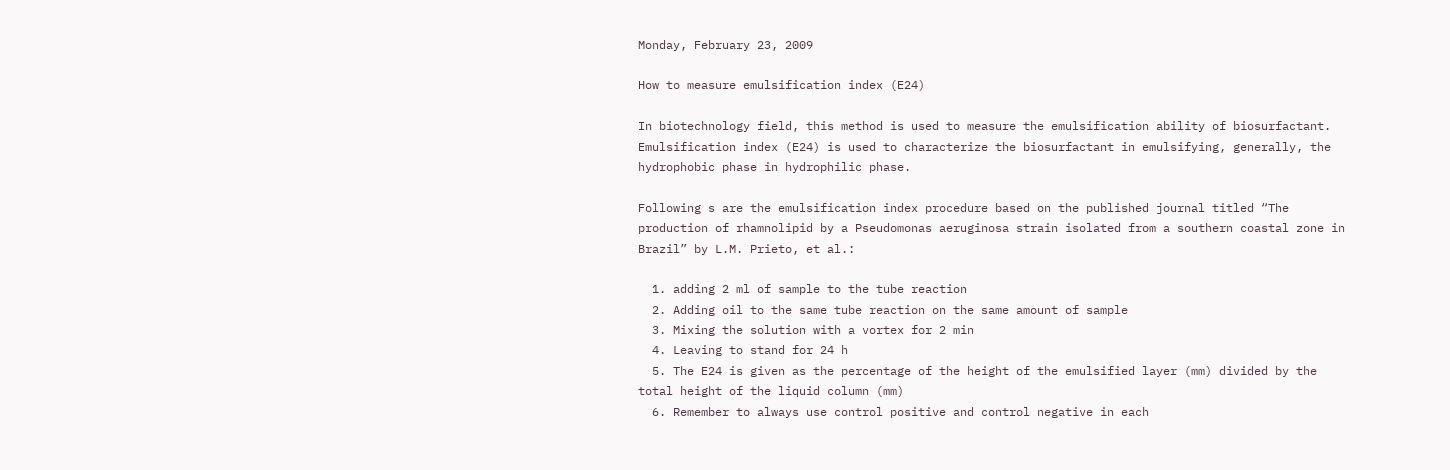Monday, February 23, 2009

How to measure emulsification index (E24)

In biotechnology field, this method is used to measure the emulsification ability of biosurfactant. Emulsification index (E24) is used to characterize the biosurfactant in emulsifying, generally, the hydrophobic phase in hydrophilic phase.

Following s are the emulsification index procedure based on the published journal titled “The production of rhamnolipid by a Pseudomonas aeruginosa strain isolated from a southern coastal zone in Brazil” by L.M. Prieto, et al.:

  1. adding 2 ml of sample to the tube reaction
  2. Adding oil to the same tube reaction on the same amount of sample
  3. Mixing the solution with a vortex for 2 min
  4. Leaving to stand for 24 h
  5. The E24 is given as the percentage of the height of the emulsified layer (mm) divided by the total height of the liquid column (mm)
  6. Remember to always use control positive and control negative in each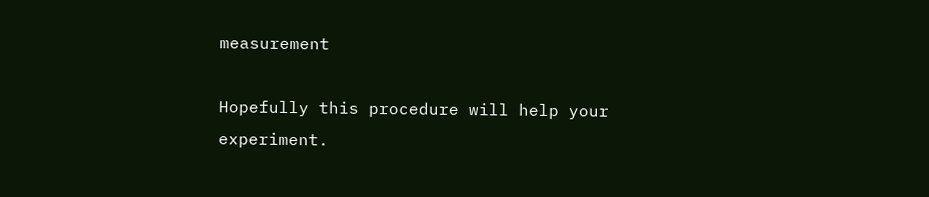measurement

Hopefully this procedure will help your experiment.